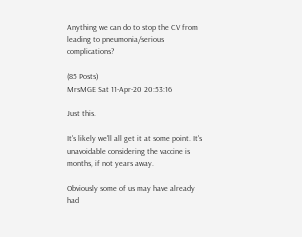Anything we can do to stop the CV from leading to pneumonia/serious complications?

(85 Posts)
MrsMGE Sat 11-Apr-20 20:53:16

Just this.

It's likely we'll all get it at some point. It's unavoidable considering the vaccine is months, if not years away.

Obviously some of us may have already had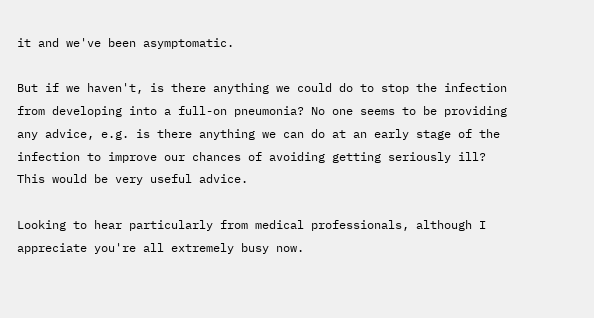it and we've been asymptomatic.

But if we haven't, is there anything we could do to stop the infection from developing into a full-on pneumonia? No one seems to be providing any advice, e.g. is there anything we can do at an early stage of the infection to improve our chances of avoiding getting seriously ill? This would be very useful advice.

Looking to hear particularly from medical professionals, although I appreciate you're all extremely busy now.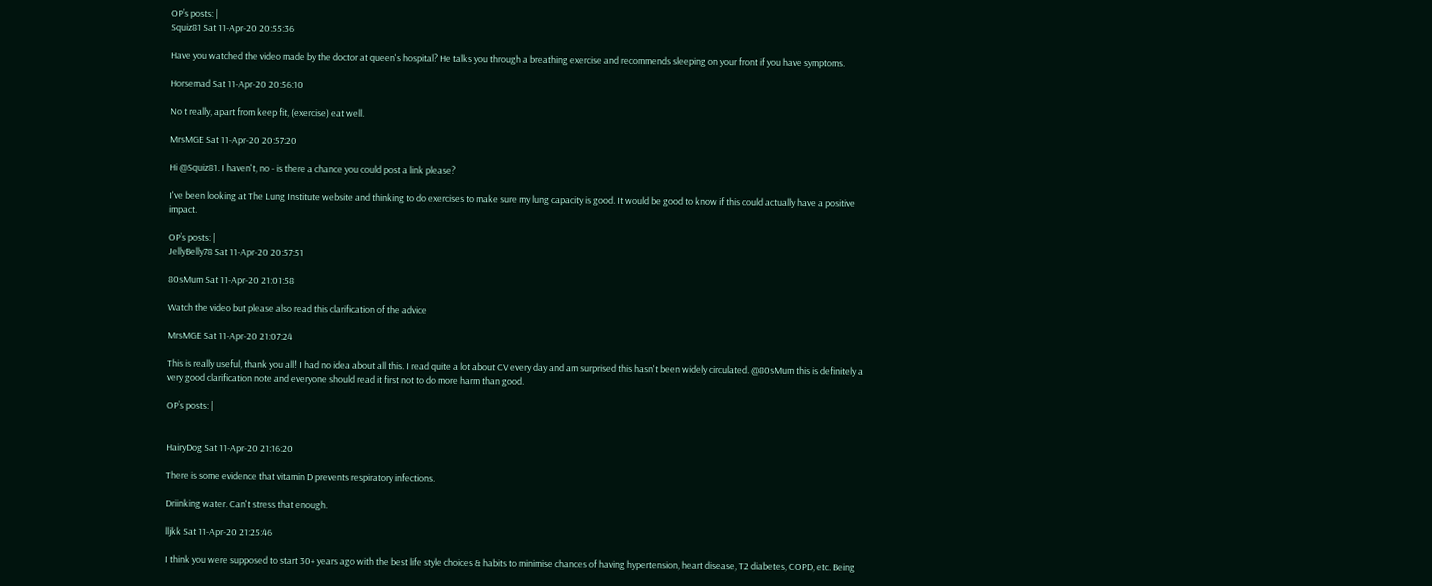OP’s posts: |
Squiz81 Sat 11-Apr-20 20:55:36

Have you watched the video made by the doctor at queen's hospital? He talks you through a breathing exercise and recommends sleeping on your front if you have symptoms.

Horsemad Sat 11-Apr-20 20:56:10

No t really, apart from keep fit, (exercise) eat well.

MrsMGE Sat 11-Apr-20 20:57:20

Hi @Squiz81. I haven't, no - is there a chance you could post a link please?

I've been looking at The Lung Institute website and thinking to do exercises to make sure my lung capacity is good. It would be good to know if this could actually have a positive impact.

OP’s posts: |
JellyBelly78 Sat 11-Apr-20 20:57:51

80sMum Sat 11-Apr-20 21:01:58

Watch the video but please also read this clarification of the advice

MrsMGE Sat 11-Apr-20 21:07:24

This is really useful, thank you all! I had no idea about all this. I read quite a lot about CV every day and am surprised this hasn't been widely circulated. @80sMum this is definitely a very good clarification note and everyone should read it first not to do more harm than good.

OP’s posts: |


HairyDog Sat 11-Apr-20 21:16:20

There is some evidence that vitamin D prevents respiratory infections.

Driinking water. Can't stress that enough.

lljkk Sat 11-Apr-20 21:25:46

I think you were supposed to start 30+ years ago with the best life style choices & habits to minimise chances of having hypertension, heart disease, T2 diabetes, COPD, etc. Being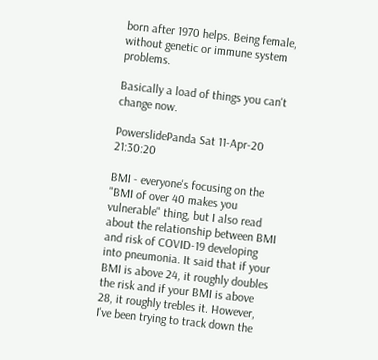born after 1970 helps. Being female, without genetic or immune system problems.

Basically a load of things you can't change now.

PowerslidePanda Sat 11-Apr-20 21:30:20

BMI - everyone's focusing on the "BMI of over 40 makes you vulnerable" thing, but I also read about the relationship between BMI and risk of COVID-19 developing into pneumonia. It said that if your BMI is above 24, it roughly doubles the risk and if your BMI is above 28, it roughly trebles it. However, I've been trying to track down the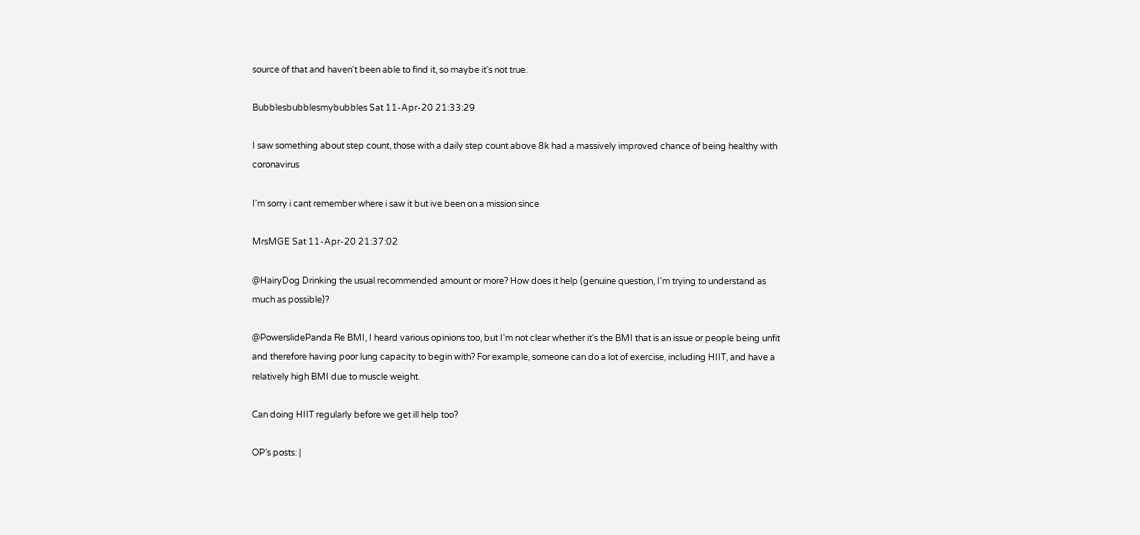source of that and haven't been able to find it, so maybe it's not true.

Bubblesbubblesmybubbles Sat 11-Apr-20 21:33:29

I saw something about step count, those with a daily step count above 8k had a massively improved chance of being healthy with coronavirus

I'm sorry i cant remember where i saw it but ive been on a mission since

MrsMGE Sat 11-Apr-20 21:37:02

@HairyDog Drinking the usual recommended amount or more? How does it help (genuine question, I'm trying to understand as much as possible)?

@PowerslidePanda Re BMI, I heard various opinions too, but I'm not clear whether it's the BMI that is an issue or people being unfit and therefore having poor lung capacity to begin with? For example, someone can do a lot of exercise, including HIIT, and have a relatively high BMI due to muscle weight.

Can doing HIIT regularly before we get ill help too?

OP’s posts: |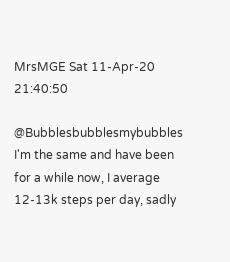MrsMGE Sat 11-Apr-20 21:40:50

@Bubblesbubblesmybubbles I'm the same and have been for a while now, I average 12-13k steps per day, sadly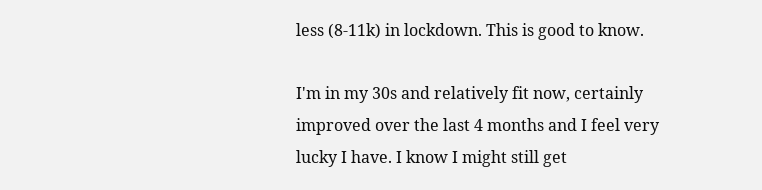less (8-11k) in lockdown. This is good to know.

I'm in my 30s and relatively fit now, certainly improved over the last 4 months and I feel very lucky I have. I know I might still get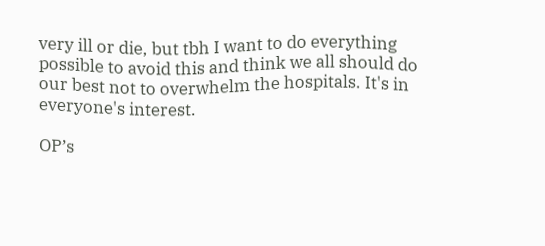very ill or die, but tbh I want to do everything possible to avoid this and think we all should do our best not to overwhelm the hospitals. It's in everyone's interest.

OP’s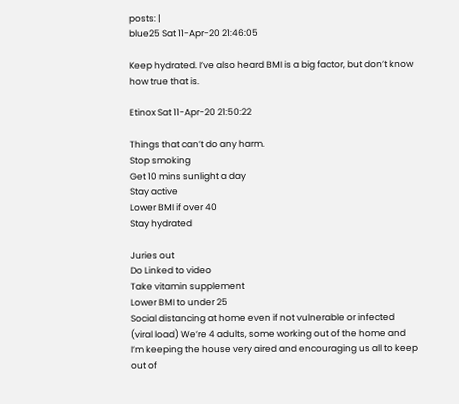posts: |
blue25 Sat 11-Apr-20 21:46:05

Keep hydrated. I’ve also heard BMI is a big factor, but don’t know how true that is.

Etinox Sat 11-Apr-20 21:50:22

Things that can’t do any harm.
Stop smoking
Get 10 mins sunlight a day
Stay active
Lower BMI if over 40
Stay hydrated

Juries out
Do Linked to video
Take vitamin supplement
Lower BMI to under 25
Social distancing at home even if not vulnerable or infected (viral load) We’re 4 adults, some working out of the home and I’m keeping the house very aired and encouraging us all to keep out of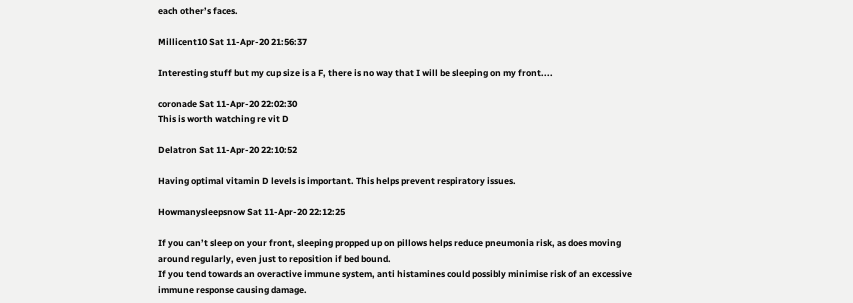each other’s faces.

Millicent10 Sat 11-Apr-20 21:56:37

Interesting stuff but my cup size is a F, there is no way that I will be sleeping on my front....

coronade Sat 11-Apr-20 22:02:30
This is worth watching re vit D

Delatron Sat 11-Apr-20 22:10:52

Having optimal vitamin D levels is important. This helps prevent respiratory issues.

Howmanysleepsnow Sat 11-Apr-20 22:12:25

If you can’t sleep on your front, sleeping propped up on pillows helps reduce pneumonia risk, as does moving around regularly, even just to reposition if bed bound.
If you tend towards an overactive immune system, anti histamines could possibly minimise risk of an excessive immune response causing damage.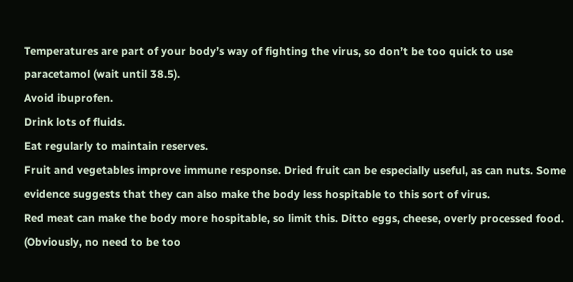Temperatures are part of your body’s way of fighting the virus, so don’t be too quick to use paracetamol (wait until 38.5).
Avoid ibuprofen.
Drink lots of fluids.
Eat regularly to maintain reserves.
Fruit and vegetables improve immune response. Dried fruit can be especially useful, as can nuts. Some evidence suggests that they can also make the body less hospitable to this sort of virus.
Red meat can make the body more hospitable, so limit this. Ditto eggs, cheese, overly processed food. (Obviously, no need to be too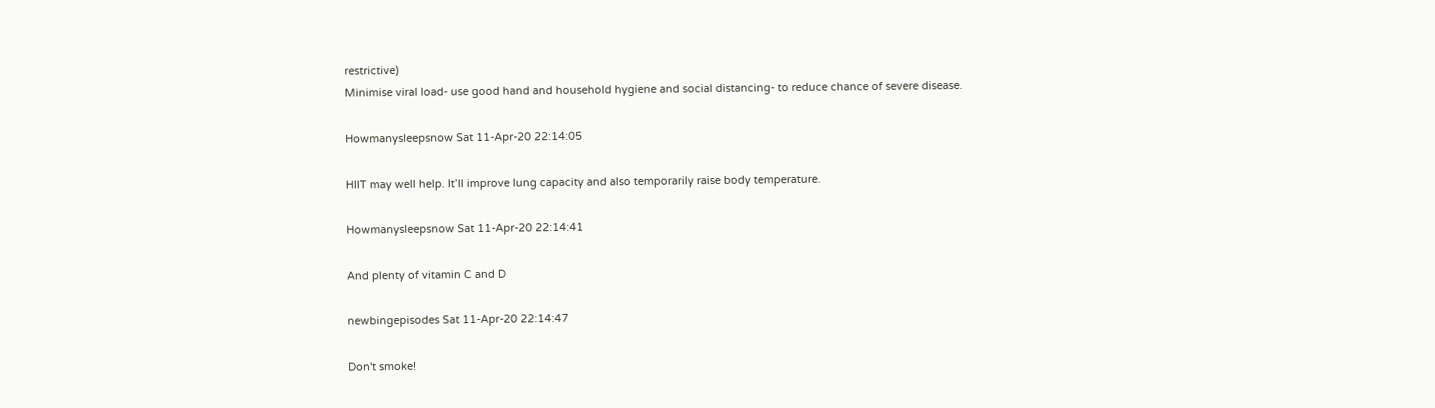restrictive)
Minimise viral load- use good hand and household hygiene and social distancing- to reduce chance of severe disease.

Howmanysleepsnow Sat 11-Apr-20 22:14:05

HIIT may well help. It’ll improve lung capacity and also temporarily raise body temperature.

Howmanysleepsnow Sat 11-Apr-20 22:14:41

And plenty of vitamin C and D

newbingepisodes Sat 11-Apr-20 22:14:47

Don't smoke!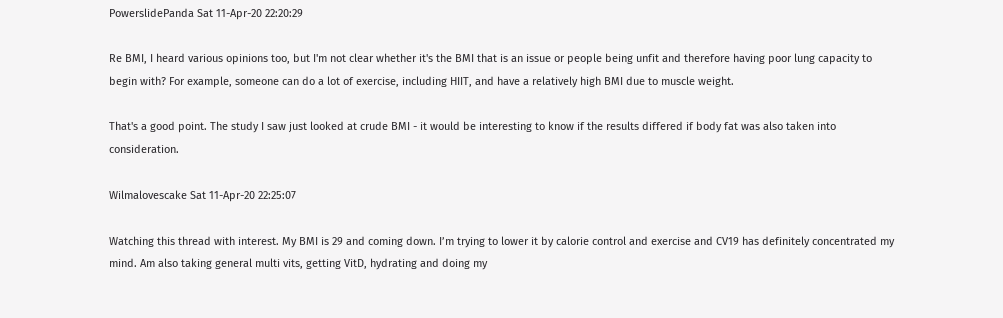PowerslidePanda Sat 11-Apr-20 22:20:29

Re BMI, I heard various opinions too, but I'm not clear whether it's the BMI that is an issue or people being unfit and therefore having poor lung capacity to begin with? For example, someone can do a lot of exercise, including HIIT, and have a relatively high BMI due to muscle weight.

That's a good point. The study I saw just looked at crude BMI - it would be interesting to know if the results differed if body fat was also taken into consideration.

Wilmalovescake Sat 11-Apr-20 22:25:07

Watching this thread with interest. My BMI is 29 and coming down. I’m trying to lower it by calorie control and exercise and CV19 has definitely concentrated my mind. Am also taking general multi vits, getting VitD, hydrating and doing my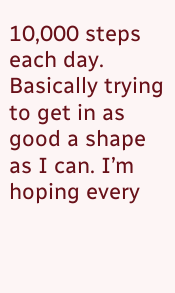10,000 steps each day. Basically trying to get in as good a shape as I can. I’m hoping every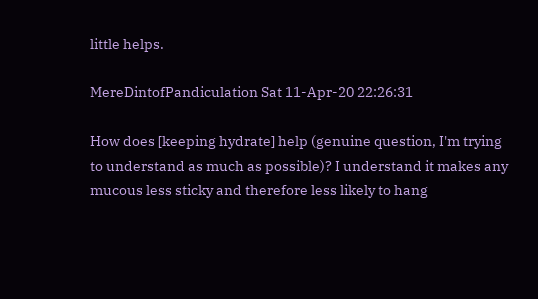little helps.

MereDintofPandiculation Sat 11-Apr-20 22:26:31

How does [keeping hydrate] help (genuine question, I'm trying to understand as much as possible)? I understand it makes any mucous less sticky and therefore less likely to hang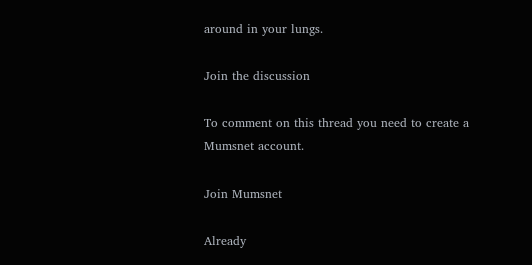around in your lungs.

Join the discussion

To comment on this thread you need to create a Mumsnet account.

Join Mumsnet

Already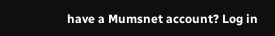have a Mumsnet account? Log in